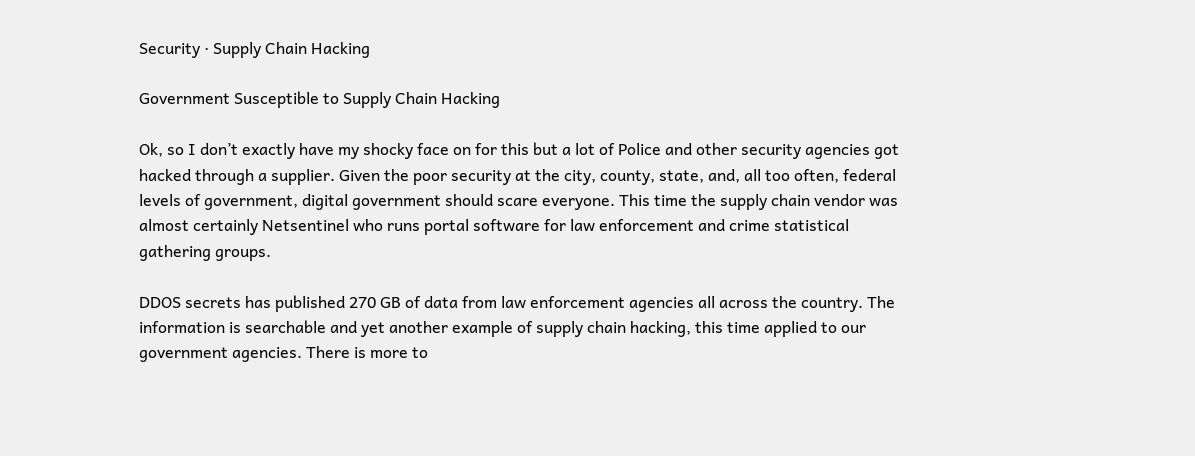Security · Supply Chain Hacking

Government Susceptible to Supply Chain Hacking

Ok, so I don’t exactly have my shocky face on for this but a lot of Police and other security agencies got hacked through a supplier. Given the poor security at the city, county, state, and, all too often, federal levels of government, digital government should scare everyone. This time the supply chain vendor was almost certainly Netsentinel who runs portal software for law enforcement and crime statistical gathering groups.

DDOS secrets has published 270 GB of data from law enforcement agencies all across the country. The information is searchable and yet another example of supply chain hacking, this time applied to our government agencies. There is more to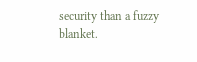security than a fuzzy blanket.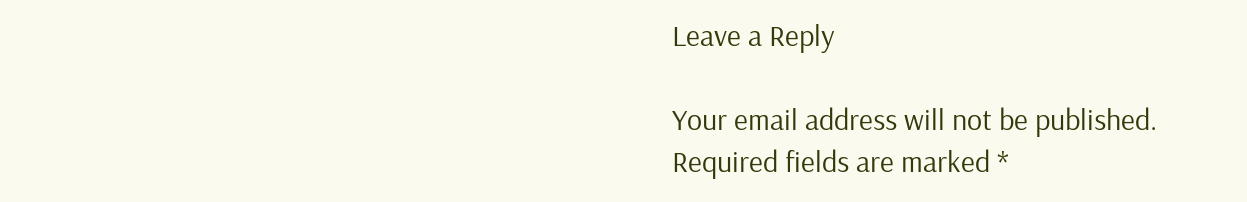Leave a Reply

Your email address will not be published. Required fields are marked *